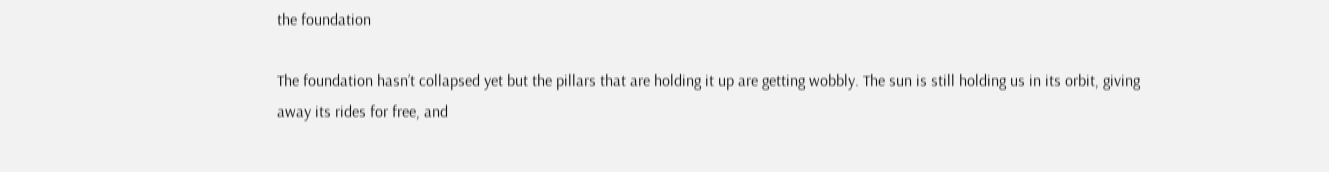the foundation

The foundation hasn’t collapsed yet but the pillars that are holding it up are getting wobbly. The sun is still holding us in its orbit, giving away its rides for free, and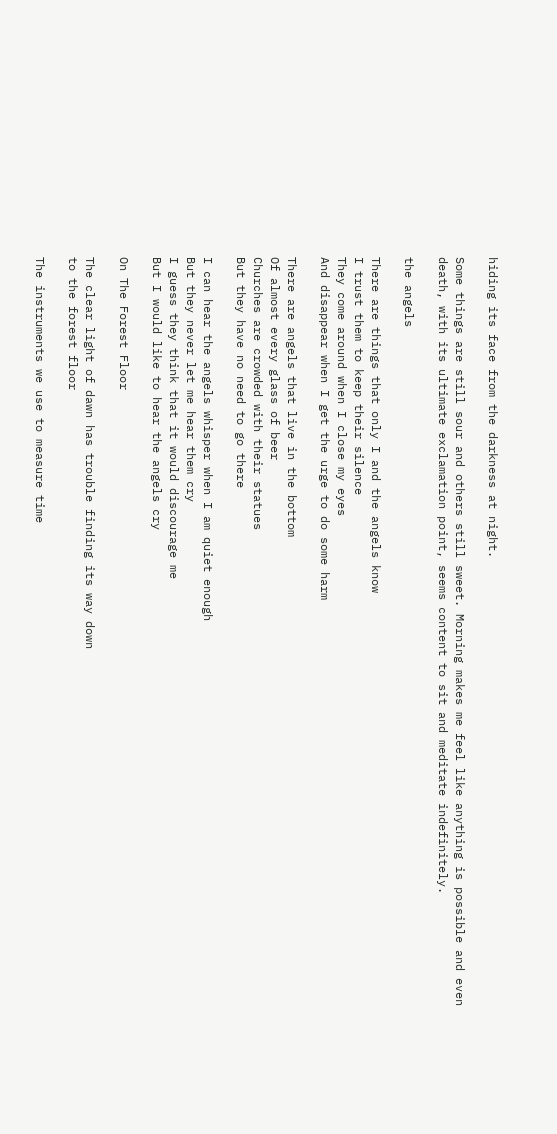hiding its face from the darkness at night.

Some things are still sour and others still sweet. Morning makes me feel like anything is possible and even death, with its ultimate exclamation point, seems content to sit and meditate indefinitely.

the angels

There are things that only I and the angels know
I trust them to keep their silence
They come around when I close my eyes
And disappear when I get the urge to do some harm

There are angels that live in the bottom
Of almost every glass of beer
Churches are crowded with their statues
But they have no need to go there

I can hear the angels whisper when I am quiet enough
But they never let me hear them cry
I guess they think that it would discourage me
But I would like to hear the angels cry

On The Forest Floor

The clear light of dawn has trouble finding its way down
to the forest floor

The instruments we use to measure time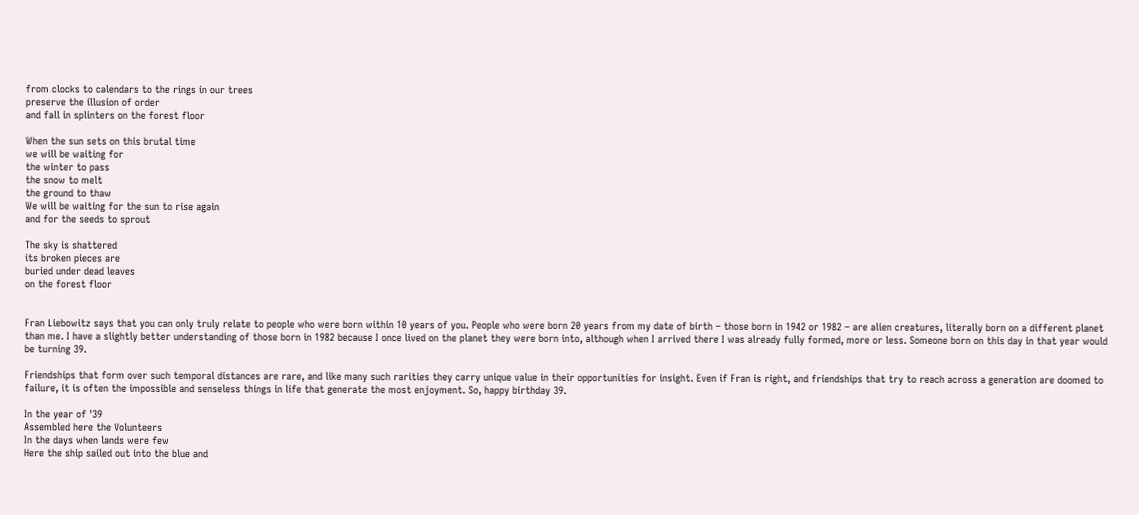from clocks to calendars to the rings in our trees
preserve the illusion of order
and fall in splinters on the forest floor

When the sun sets on this brutal time
we will be waiting for
the winter to pass
the snow to melt
the ground to thaw
We will be waiting for the sun to rise again
and for the seeds to sprout

The sky is shattered
its broken pieces are
buried under dead leaves
on the forest floor


Fran Liebowitz says that you can only truly relate to people who were born within 10 years of you. People who were born 20 years from my date of birth – those born in 1942 or 1982 – are alien creatures, literally born on a different planet than me. I have a slightly better understanding of those born in 1982 because I once lived on the planet they were born into, although when I arrived there I was already fully formed, more or less. Someone born on this day in that year would be turning 39.

Friendships that form over such temporal distances are rare, and like many such rarities they carry unique value in their opportunities for insight. Even if Fran is right, and friendships that try to reach across a generation are doomed to failure, it is often the impossible and senseless things in life that generate the most enjoyment. So, happy birthday 39.

In the year of '39
Assembled here the Volunteers
In the days when lands were few
Here the ship sailed out into the blue and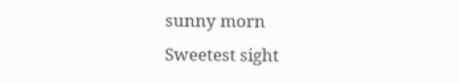sunny morn
Sweetest sight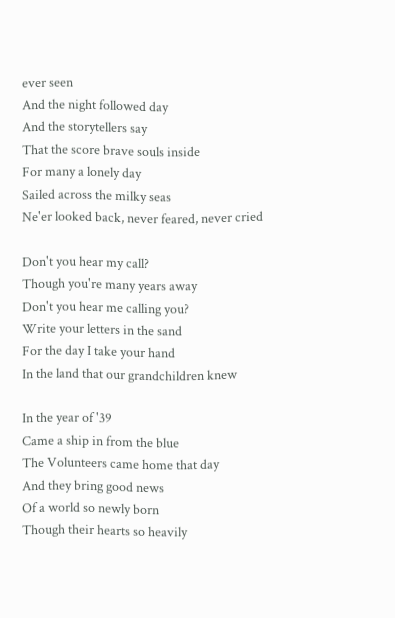ever seen
And the night followed day
And the storytellers say
That the score brave souls inside
For many a lonely day
Sailed across the milky seas
Ne'er looked back, never feared, never cried

Don't you hear my call?
Though you're many years away
Don't you hear me calling you?
Write your letters in the sand
For the day I take your hand
In the land that our grandchildren knew

In the year of '39
Came a ship in from the blue
The Volunteers came home that day
And they bring good news
Of a world so newly born
Though their hearts so heavily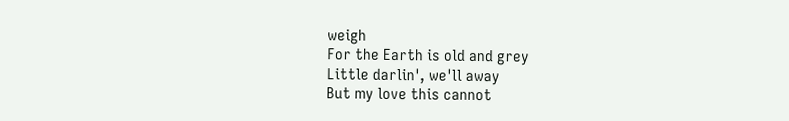weigh
For the Earth is old and grey
Little darlin', we'll away
But my love this cannot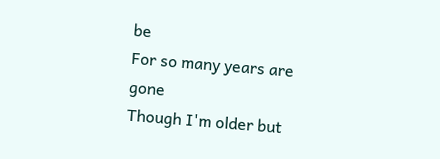be
For so many years are gone
Though I'm older but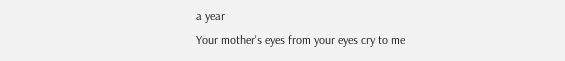a year
Your mother's eyes from your eyes cry to me